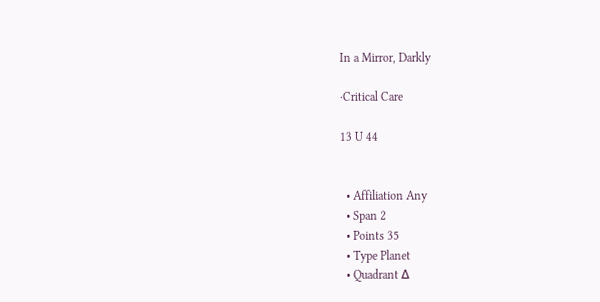In a Mirror, Darkly

·Critical Care

13 U 44


  • Affiliation Any
  • Span 2
  • Points 35
  • Type Planet
  • Quadrant Δ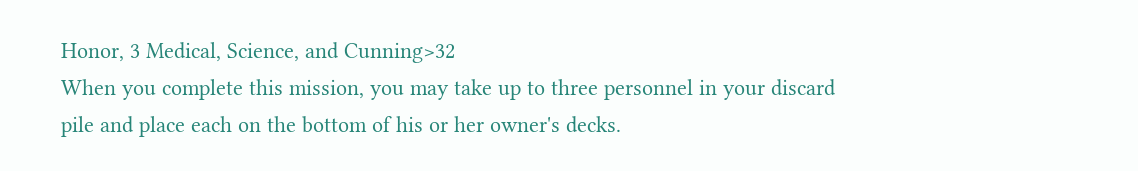Honor, 3 Medical, Science, and Cunning>32
When you complete this mission, you may take up to three personnel in your discard pile and place each on the bottom of his or her owner's decks.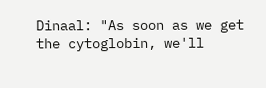Dinaal: "As soon as we get the cytoglobin, we'll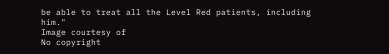be able to treat all the Level Red patients, including him."
Image courtesy of
No copyright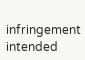infringement intended